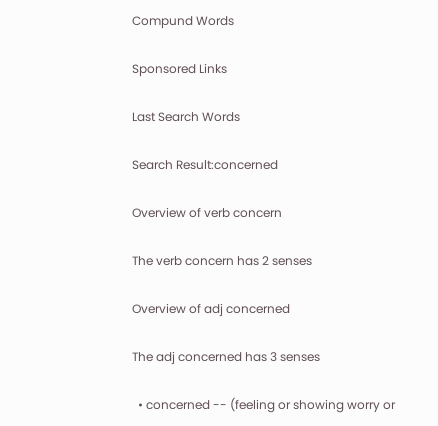Compund Words

Sponsored Links

Last Search Words

Search Result:concerned

Overview of verb concern

The verb concern has 2 senses

Overview of adj concerned

The adj concerned has 3 senses

  • concerned -- (feeling or showing worry or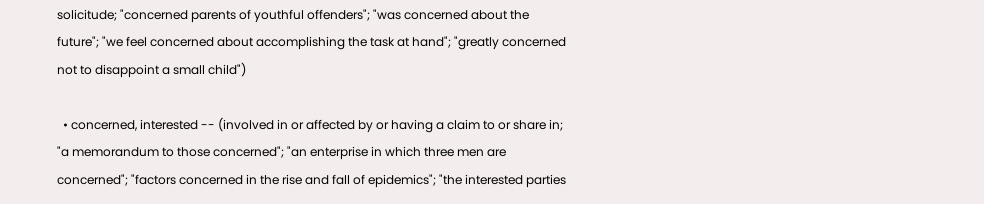solicitude; "concerned parents of youthful offenders"; "was concerned about the future"; "we feel concerned about accomplishing the task at hand"; "greatly concerned not to disappoint a small child")

  • concerned, interested -- (involved in or affected by or having a claim to or share in; "a memorandum to those concerned"; "an enterprise in which three men are concerned"; "factors concerned in the rise and fall of epidemics"; "the interested parties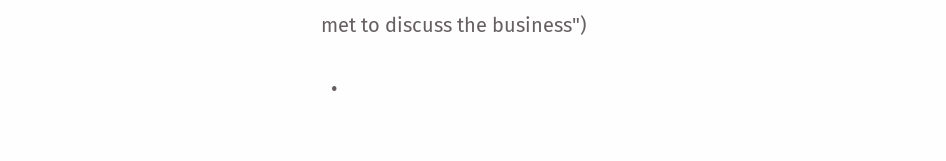met to discuss the business")

  •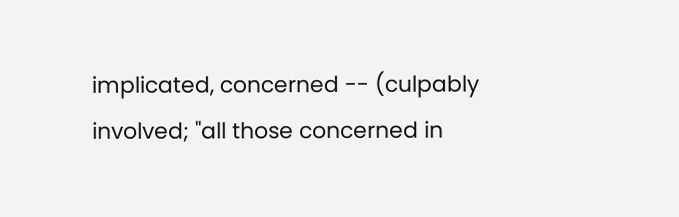implicated, concerned -- (culpably involved; "all those concerned in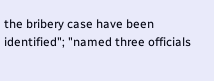the bribery case have been identified"; "named three officials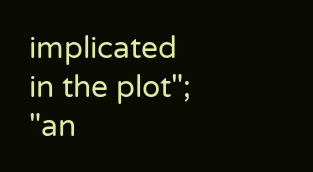implicated in the plot"; "an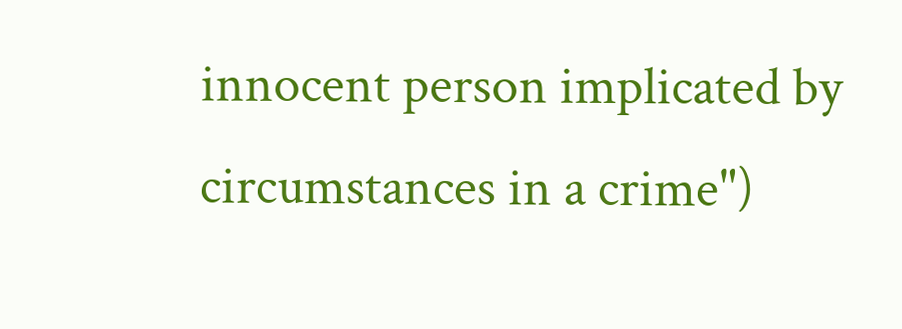innocent person implicated by circumstances in a crime")